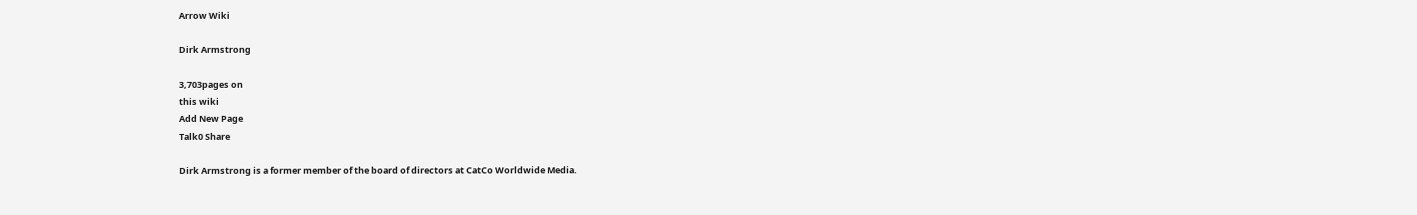Arrow Wiki

Dirk Armstrong

3,703pages on
this wiki
Add New Page
Talk0 Share

Dirk Armstrong is a former member of the board of directors at CatCo Worldwide Media.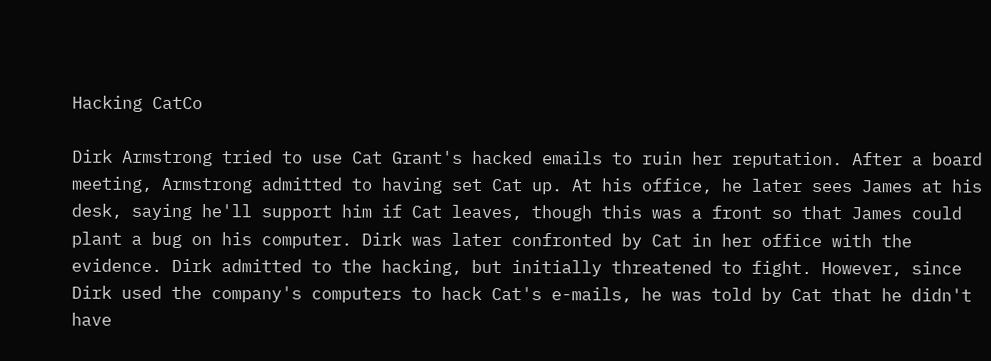Hacking CatCo

Dirk Armstrong tried to use Cat Grant's hacked emails to ruin her reputation. After a board meeting, Armstrong admitted to having set Cat up. At his office, he later sees James at his desk, saying he'll support him if Cat leaves, though this was a front so that James could plant a bug on his computer. Dirk was later confronted by Cat in her office with the evidence. Dirk admitted to the hacking, but initially threatened to fight. However, since Dirk used the company's computers to hack Cat's e-mails, he was told by Cat that he didn't have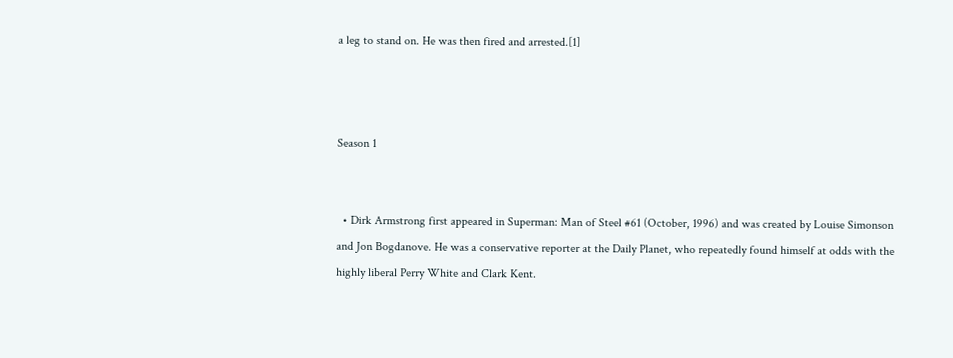a leg to stand on. He was then fired and arrested.[1]



Season 1


  • Dirk Armstrong first appeared in Superman: Man of Steel #61 (October, 1996) and was created by Louise Simonson and Jon Bogdanove. He was a conservative reporter at the Daily Planet, who repeatedly found himself at odds with the highly liberal Perry White and Clark Kent.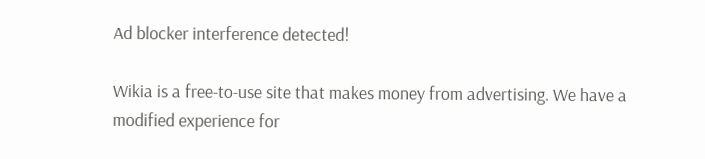Ad blocker interference detected!

Wikia is a free-to-use site that makes money from advertising. We have a modified experience for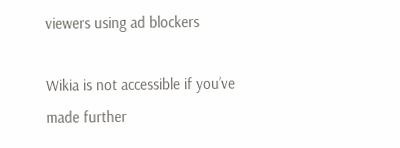viewers using ad blockers

Wikia is not accessible if you’ve made further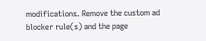modifications. Remove the custom ad blocker rule(s) and the page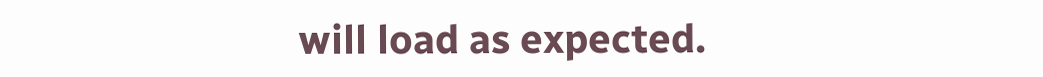will load as expected.